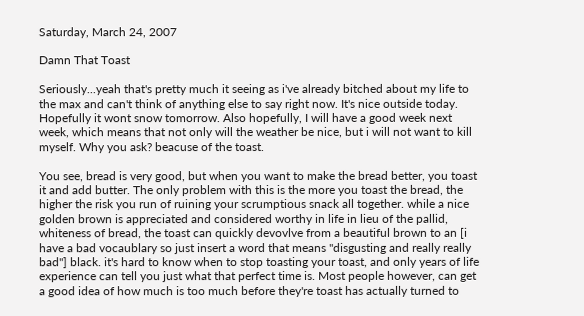Saturday, March 24, 2007

Damn That Toast

Seriously...yeah that's pretty much it seeing as i've already bitched about my life to the max and can't think of anything else to say right now. It's nice outside today. Hopefully it wont snow tomorrow. Also hopefully, I will have a good week next week, which means that not only will the weather be nice, but i will not want to kill myself. Why you ask? beacuse of the toast.

You see, bread is very good, but when you want to make the bread better, you toast it and add butter. The only problem with this is the more you toast the bread, the higher the risk you run of ruining your scrumptious snack all together. while a nice golden brown is appreciated and considered worthy in life in lieu of the pallid, whiteness of bread, the toast can quickly devovlve from a beautiful brown to an [i have a bad vocaublary so just insert a word that means "disgusting and really really bad"] black. it's hard to know when to stop toasting your toast, and only years of life experience can tell you just what that perfect time is. Most people however, can get a good idea of how much is too much before they're toast has actually turned to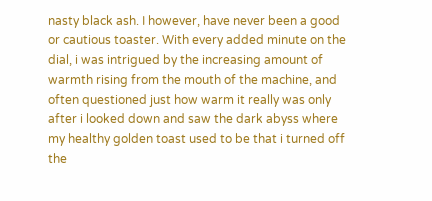nasty black ash. I however, have never been a good or cautious toaster. With every added minute on the dial, i was intrigued by the increasing amount of warmth rising from the mouth of the machine, and often questioned just how warm it really was only after i looked down and saw the dark abyss where my healthy golden toast used to be that i turned off the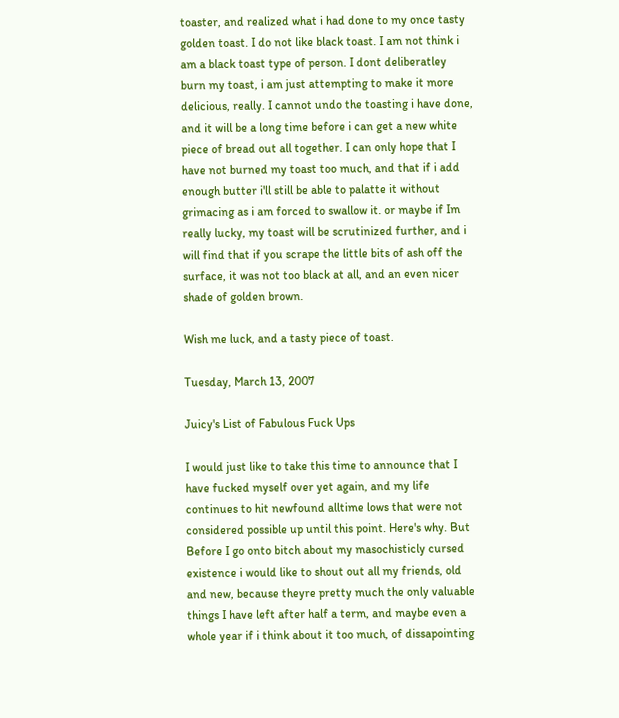toaster, and realized what i had done to my once tasty golden toast. I do not like black toast. I am not think i am a black toast type of person. I dont deliberatley burn my toast, i am just attempting to make it more delicious, really. I cannot undo the toasting i have done, and it will be a long time before i can get a new white piece of bread out all together. I can only hope that I have not burned my toast too much, and that if i add enough butter i'll still be able to palatte it without grimacing as i am forced to swallow it. or maybe if Im really lucky, my toast will be scrutinized further, and i will find that if you scrape the little bits of ash off the surface, it was not too black at all, and an even nicer shade of golden brown.

Wish me luck, and a tasty piece of toast.

Tuesday, March 13, 2007

Juicy's List of Fabulous Fuck Ups

I would just like to take this time to announce that I have fucked myself over yet again, and my life continues to hit newfound alltime lows that were not considered possible up until this point. Here's why. But Before I go onto bitch about my masochisticly cursed existence i would like to shout out all my friends, old and new, because theyre pretty much the only valuable things I have left after half a term, and maybe even a whole year if i think about it too much, of dissapointing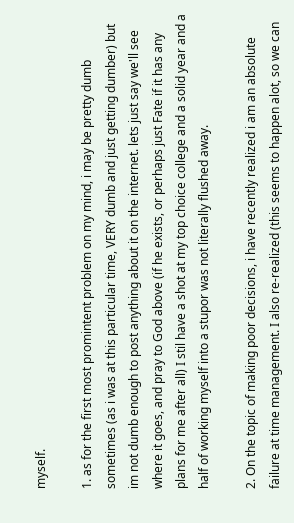myself.

1. as for the first most promintent problem on my mind, i may be pretty dumb sometimes (as i was at this particular time, VERY dumb and just getting dumber) but im not dumb enough to post anything about it on the internet. lets just say we'll see where it goes, and pray to God above (if he exists, or perhaps just Fate if it has any plans for me after all) I stil have a shot at my top choice college and a solid year and a half of working myself into a stupor was not literally flushed away.

2. On the topic of making poor decisions, i have recently realized i am an absolute failure at time management. I also re-realized (this seems to happen alot, so we can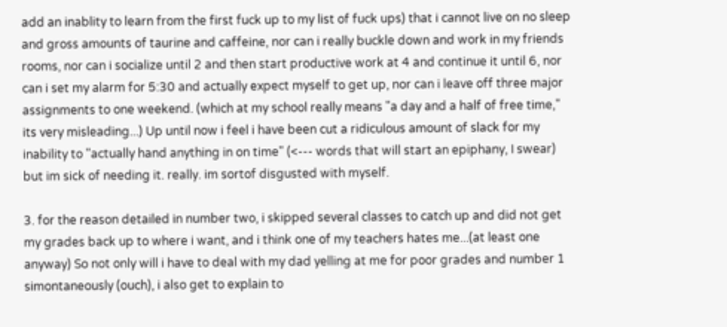add an inablity to learn from the first fuck up to my list of fuck ups) that i cannot live on no sleep and gross amounts of taurine and caffeine, nor can i really buckle down and work in my friends rooms, nor can i socialize until 2 and then start productive work at 4 and continue it until 6, nor can i set my alarm for 5:30 and actually expect myself to get up, nor can i leave off three major assignments to one weekend. (which at my school really means "a day and a half of free time," its very misleading...) Up until now i feel i have been cut a ridiculous amount of slack for my inability to "actually hand anything in on time" (<--- words that will start an epiphany, I swear) but im sick of needing it. really. im sortof disgusted with myself.

3. for the reason detailed in number two, i skipped several classes to catch up and did not get my grades back up to where i want, and i think one of my teachers hates me...(at least one anyway) So not only will i have to deal with my dad yelling at me for poor grades and number 1 simontaneously (ouch), i also get to explain to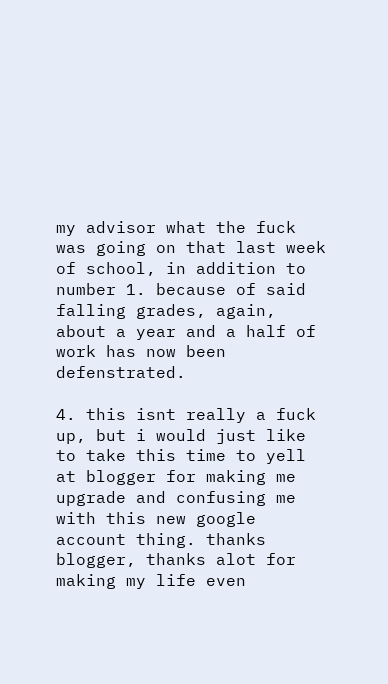my advisor what the fuck was going on that last week of school, in addition to number 1. because of said falling grades, again, about a year and a half of work has now been defenstrated.

4. this isnt really a fuck up, but i would just like to take this time to yell at blogger for making me upgrade and confusing me with this new google account thing. thanks blogger, thanks alot for making my life even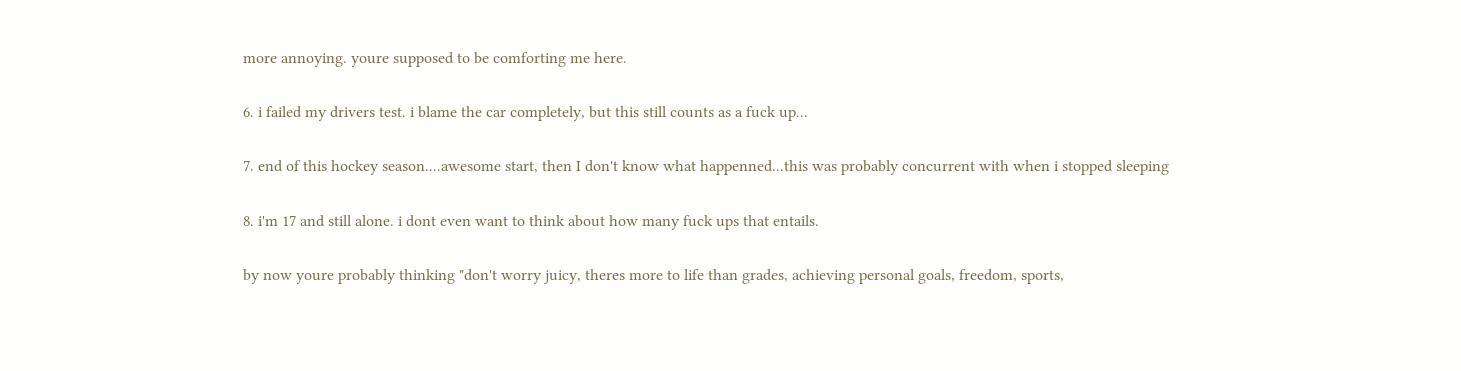more annoying. youre supposed to be comforting me here.

6. i failed my drivers test. i blame the car completely, but this still counts as a fuck up...

7. end of this hockey season....awesome start, then I don't know what happenned...this was probably concurrent with when i stopped sleeping

8. i'm 17 and still alone. i dont even want to think about how many fuck ups that entails.

by now youre probably thinking "don't worry juicy, theres more to life than grades, achieving personal goals, freedom, sports,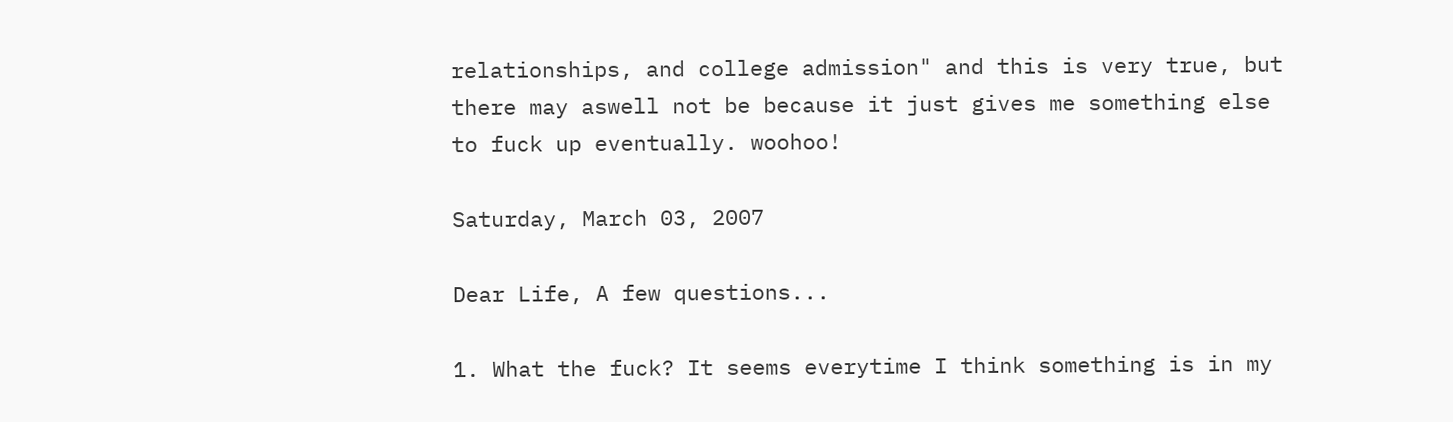relationships, and college admission" and this is very true, but there may aswell not be because it just gives me something else to fuck up eventually. woohoo!

Saturday, March 03, 2007

Dear Life, A few questions...

1. What the fuck? It seems everytime I think something is in my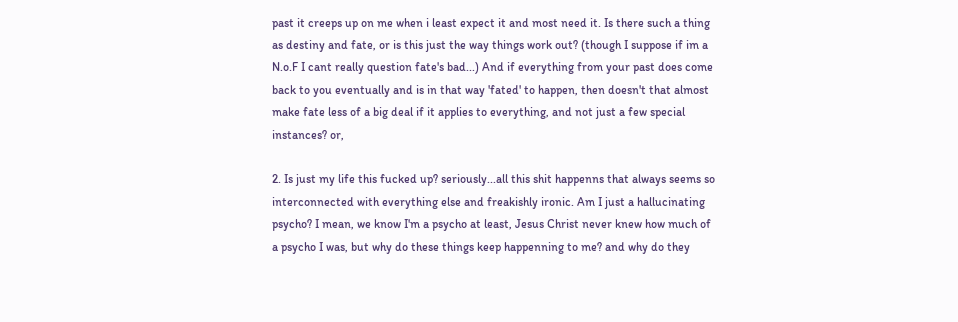past it creeps up on me when i least expect it and most need it. Is there such a thing as destiny and fate, or is this just the way things work out? (though I suppose if im a N.o.F I cant really question fate's bad...) And if everything from your past does come back to you eventually and is in that way 'fated' to happen, then doesn't that almost make fate less of a big deal if it applies to everything, and not just a few special instances? or,

2. Is just my life this fucked up? seriously...all this shit happenns that always seems so interconnected with everything else and freakishly ironic. Am I just a hallucinating psycho? I mean, we know I'm a psycho at least, Jesus Christ never knew how much of a psycho I was, but why do these things keep happenning to me? and why do they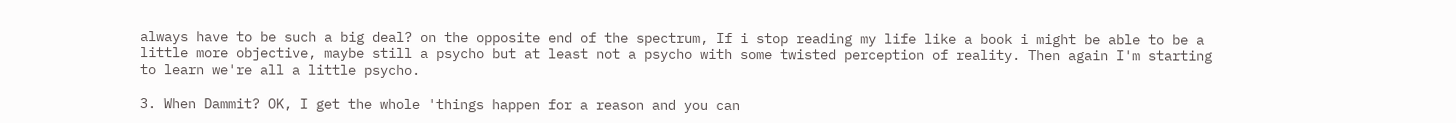always have to be such a big deal? on the opposite end of the spectrum, If i stop reading my life like a book i might be able to be a little more objective, maybe still a psycho but at least not a psycho with some twisted perception of reality. Then again I'm starting to learn we're all a little psycho.

3. When Dammit? OK, I get the whole 'things happen for a reason and you can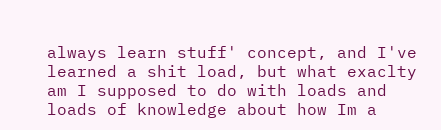always learn stuff' concept, and I've learned a shit load, but what exaclty am I supposed to do with loads and loads of knowledge about how Im a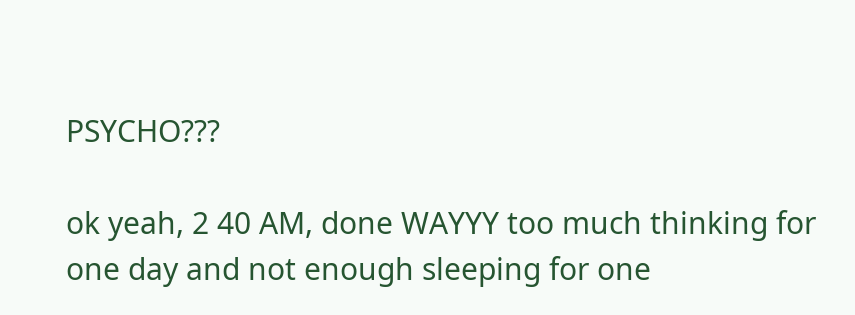PSYCHO???

ok yeah, 2 40 AM, done WAYYY too much thinking for one day and not enough sleeping for one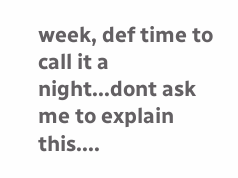week, def time to call it a night...dont ask me to explain this....